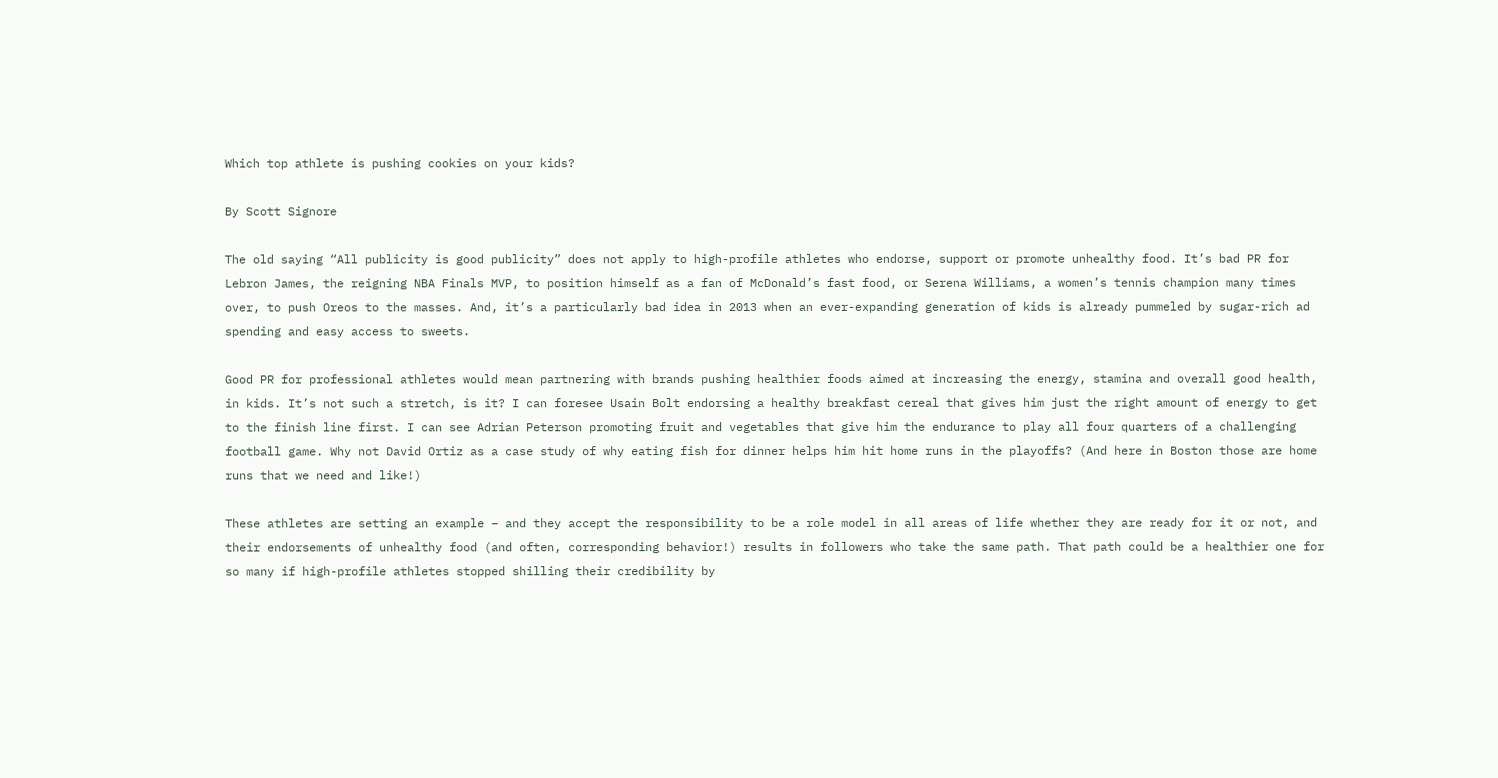Which top athlete is pushing cookies on your kids?

By Scott Signore

The old saying “All publicity is good publicity” does not apply to high-profile athletes who endorse, support or promote unhealthy food. It’s bad PR for Lebron James, the reigning NBA Finals MVP, to position himself as a fan of McDonald’s fast food, or Serena Williams, a women’s tennis champion many times over, to push Oreos to the masses. And, it’s a particularly bad idea in 2013 when an ever-expanding generation of kids is already pummeled by sugar-rich ad spending and easy access to sweets.

Good PR for professional athletes would mean partnering with brands pushing healthier foods aimed at increasing the energy, stamina and overall good health, in kids. It’s not such a stretch, is it? I can foresee Usain Bolt endorsing a healthy breakfast cereal that gives him just the right amount of energy to get to the finish line first. I can see Adrian Peterson promoting fruit and vegetables that give him the endurance to play all four quarters of a challenging football game. Why not David Ortiz as a case study of why eating fish for dinner helps him hit home runs in the playoffs? (And here in Boston those are home runs that we need and like!)

These athletes are setting an example – and they accept the responsibility to be a role model in all areas of life whether they are ready for it or not, and their endorsements of unhealthy food (and often, corresponding behavior!) results in followers who take the same path. That path could be a healthier one for so many if high-profile athletes stopped shilling their credibility by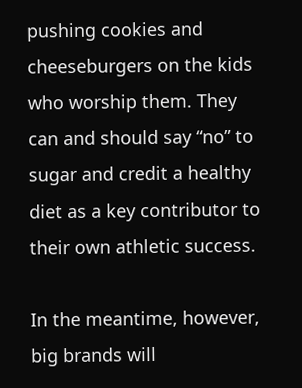pushing cookies and cheeseburgers on the kids who worship them. They can and should say “no” to sugar and credit a healthy diet as a key contributor to their own athletic success.

In the meantime, however, big brands will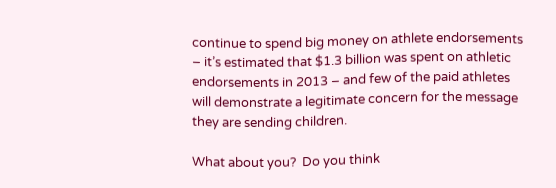continue to spend big money on athlete endorsements – it’s estimated that $1.3 billion was spent on athletic endorsements in 2013 – and few of the paid athletes will demonstrate a legitimate concern for the message they are sending children.

What about you?  Do you think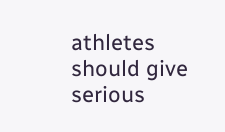athletes should give serious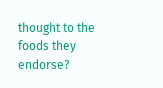thought to the foods they endorse?